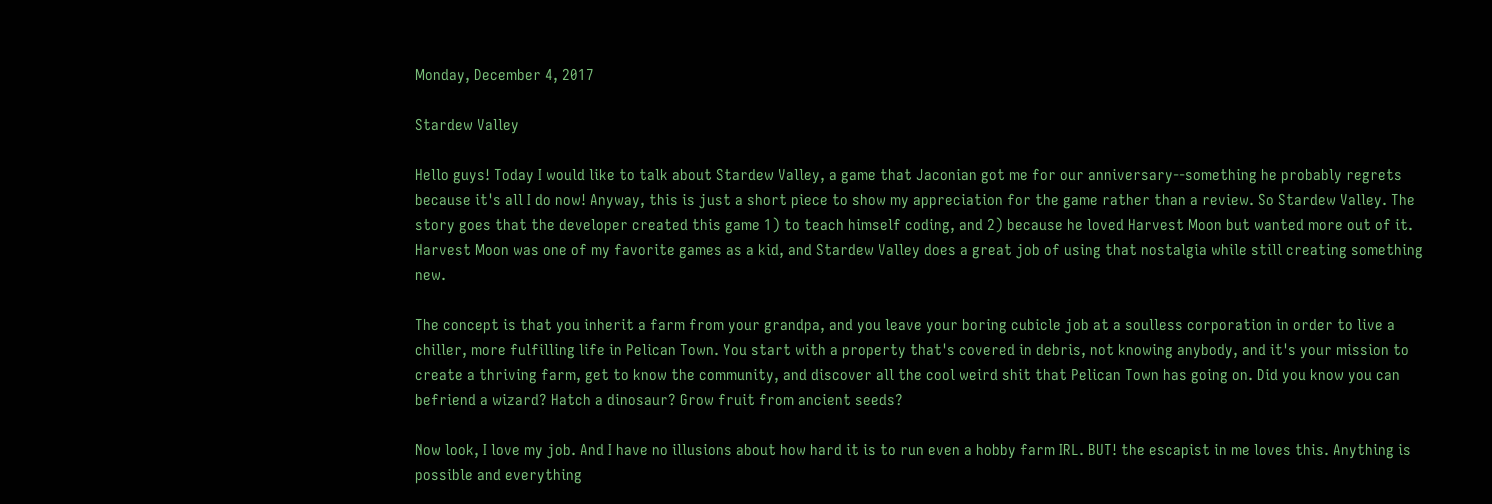Monday, December 4, 2017

Stardew Valley

Hello guys! Today I would like to talk about Stardew Valley, a game that Jaconian got me for our anniversary--something he probably regrets because it's all I do now! Anyway, this is just a short piece to show my appreciation for the game rather than a review. So Stardew Valley. The story goes that the developer created this game 1) to teach himself coding, and 2) because he loved Harvest Moon but wanted more out of it. Harvest Moon was one of my favorite games as a kid, and Stardew Valley does a great job of using that nostalgia while still creating something new.

The concept is that you inherit a farm from your grandpa, and you leave your boring cubicle job at a soulless corporation in order to live a chiller, more fulfilling life in Pelican Town. You start with a property that's covered in debris, not knowing anybody, and it's your mission to create a thriving farm, get to know the community, and discover all the cool weird shit that Pelican Town has going on. Did you know you can befriend a wizard? Hatch a dinosaur? Grow fruit from ancient seeds?

Now look, I love my job. And I have no illusions about how hard it is to run even a hobby farm IRL. BUT! the escapist in me loves this. Anything is possible and everything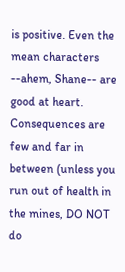is positive. Even the mean characters --ahem, Shane-- are good at heart. Consequences are few and far in between (unless you run out of health in the mines, DO NOT do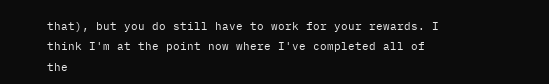that), but you do still have to work for your rewards. I think I'm at the point now where I've completed all of the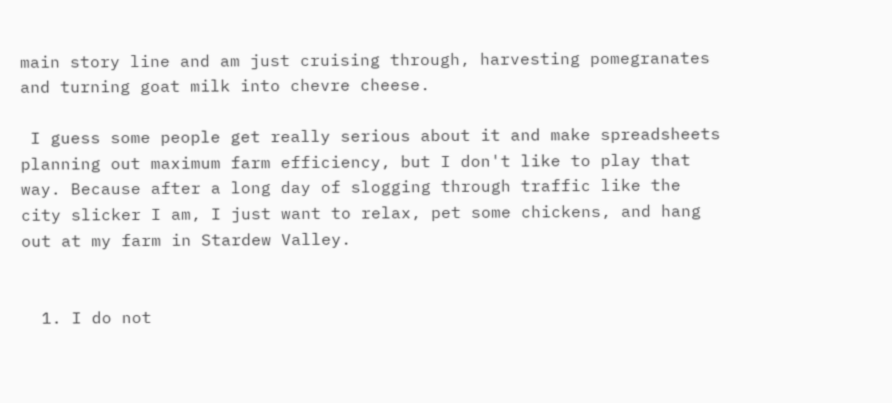main story line and am just cruising through, harvesting pomegranates and turning goat milk into chevre cheese.

 I guess some people get really serious about it and make spreadsheets planning out maximum farm efficiency, but I don't like to play that way. Because after a long day of slogging through traffic like the city slicker I am, I just want to relax, pet some chickens, and hang out at my farm in Stardew Valley.


  1. I do not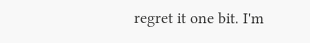regret it one bit. I'm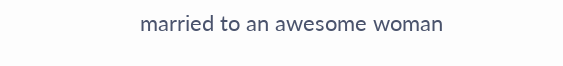married to an awesome woman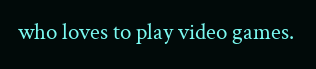who loves to play video games.